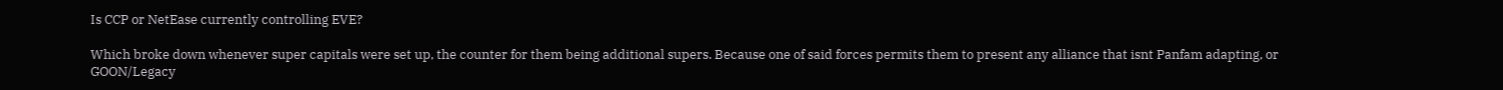Is CCP or NetEase currently controlling EVE?

Which broke down whenever super capitals were set up, the counter for them being additional supers. Because one of said forces permits them to present any alliance that isnt Panfam adapting, or GOON/Legacy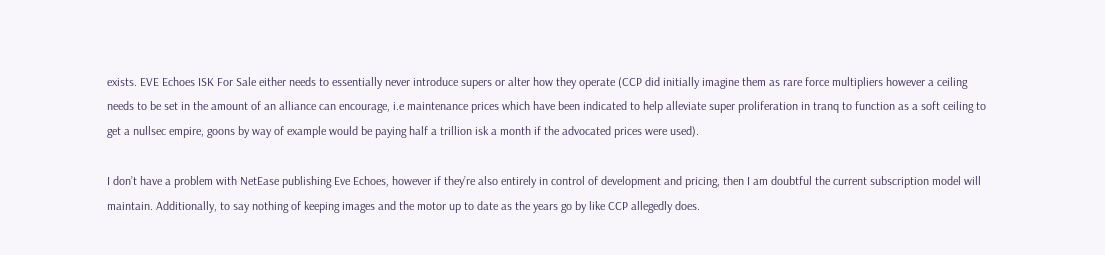exists. EVE Echoes ISK For Sale either needs to essentially never introduce supers or alter how they operate (CCP did initially imagine them as rare force multipliers however a ceiling needs to be set in the amount of an alliance can encourage, i.e maintenance prices which have been indicated to help alleviate super proliferation in tranq to function as a soft ceiling to get a nullsec empire, goons by way of example would be paying half a trillion isk a month if the advocated prices were used).

I don’t have a problem with NetEase publishing Eve Echoes, however if they’re also entirely in control of development and pricing, then I am doubtful the current subscription model will maintain. Additionally, to say nothing of keeping images and the motor up to date as the years go by like CCP allegedly does.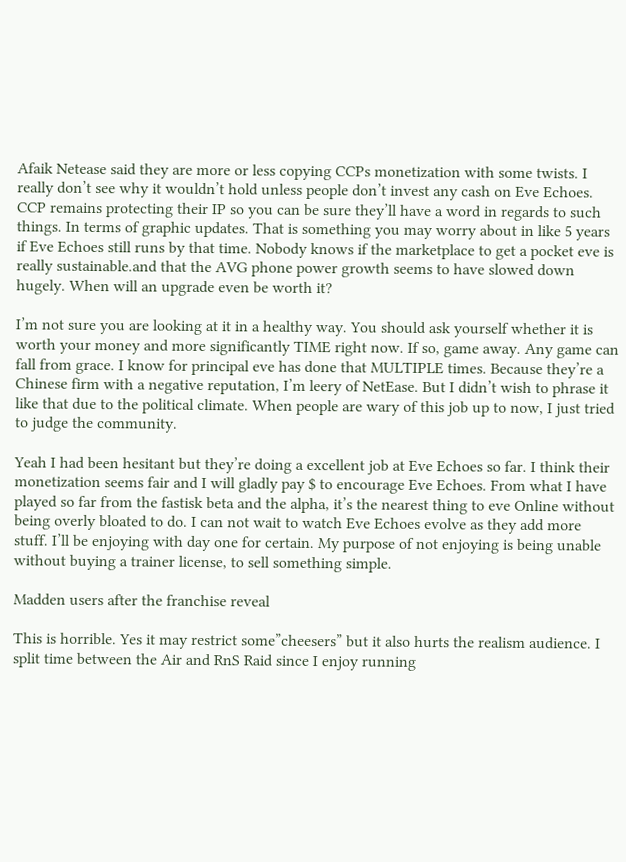Afaik Netease said they are more or less copying CCPs monetization with some twists. I really don’t see why it wouldn’t hold unless people don’t invest any cash on Eve Echoes. CCP remains protecting their IP so you can be sure they’ll have a word in regards to such things. In terms of graphic updates. That is something you may worry about in like 5 years if Eve Echoes still runs by that time. Nobody knows if the marketplace to get a pocket eve is really sustainable.and that the AVG phone power growth seems to have slowed down hugely. When will an upgrade even be worth it?

I’m not sure you are looking at it in a healthy way. You should ask yourself whether it is worth your money and more significantly TIME right now. If so, game away. Any game can fall from grace. I know for principal eve has done that MULTIPLE times. Because they’re a Chinese firm with a negative reputation, I’m leery of NetEase. But I didn’t wish to phrase it like that due to the political climate. When people are wary of this job up to now, I just tried to judge the community.

Yeah I had been hesitant but they’re doing a excellent job at Eve Echoes so far. I think their monetization seems fair and I will gladly pay $ to encourage Eve Echoes. From what I have played so far from the fastisk beta and the alpha, it’s the nearest thing to eve Online without being overly bloated to do. I can not wait to watch Eve Echoes evolve as they add more stuff. I’ll be enjoying with day one for certain. My purpose of not enjoying is being unable without buying a trainer license, to sell something simple.

Madden users after the franchise reveal

This is horrible. Yes it may restrict some”cheesers” but it also hurts the realism audience. I split time between the Air and RnS Raid since I enjoy running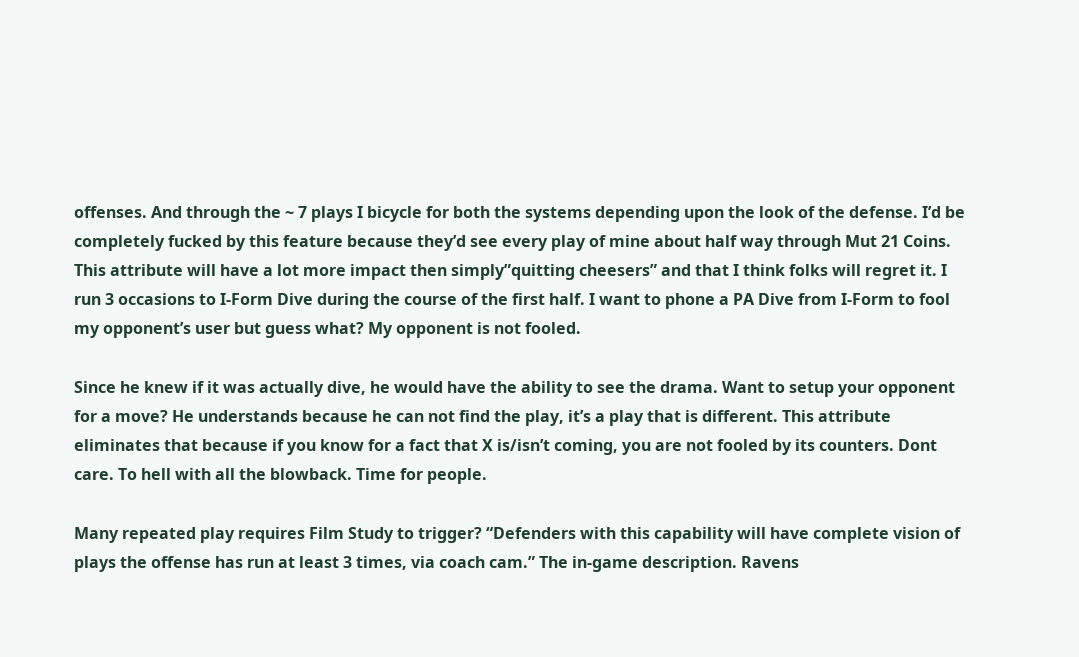offenses. And through the ~ 7 plays I bicycle for both the systems depending upon the look of the defense. I’d be completely fucked by this feature because they’d see every play of mine about half way through Mut 21 Coins. This attribute will have a lot more impact then simply”quitting cheesers” and that I think folks will regret it. I run 3 occasions to I-Form Dive during the course of the first half. I want to phone a PA Dive from I-Form to fool my opponent’s user but guess what? My opponent is not fooled.

Since he knew if it was actually dive, he would have the ability to see the drama. Want to setup your opponent for a move? He understands because he can not find the play, it’s a play that is different. This attribute eliminates that because if you know for a fact that X is/isn’t coming, you are not fooled by its counters. Dont care. To hell with all the blowback. Time for people.

Many repeated play requires Film Study to trigger? “Defenders with this capability will have complete vision of plays the offense has run at least 3 times, via coach cam.” The in-game description. Ravens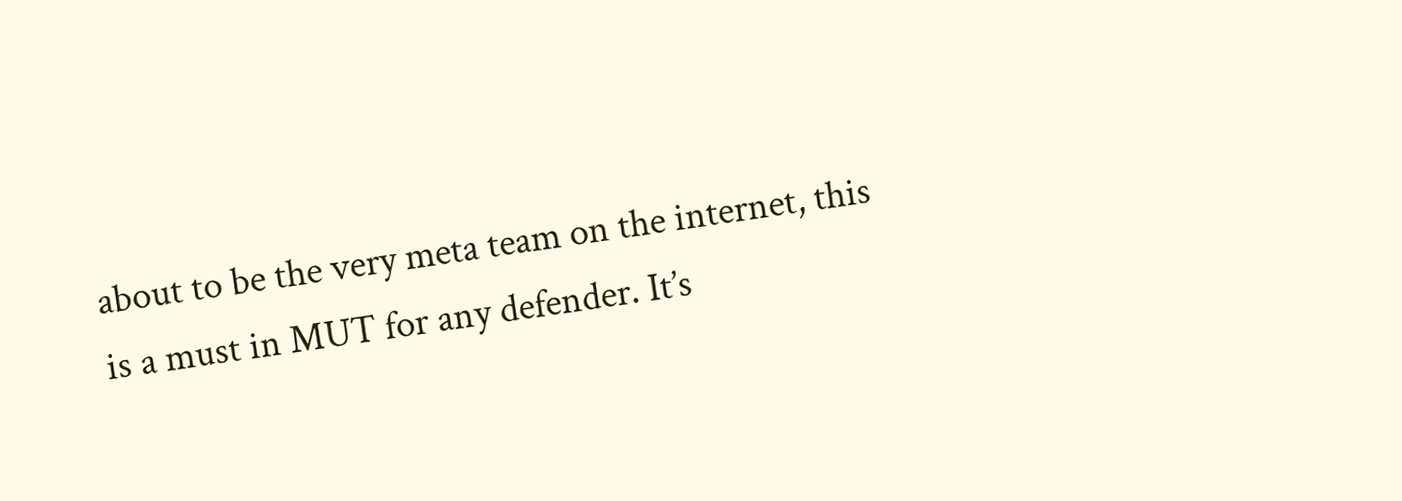about to be the very meta team on the internet, this is a must in MUT for any defender. It’s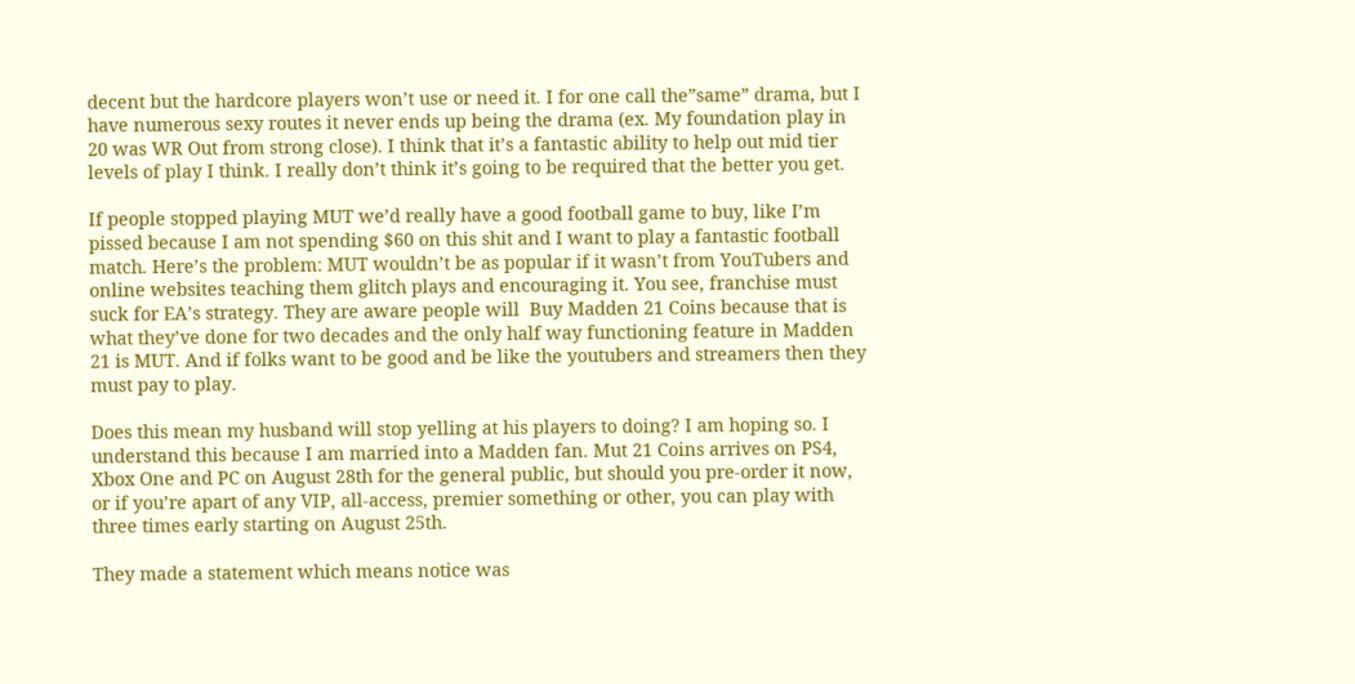decent but the hardcore players won’t use or need it. I for one call the”same” drama, but I have numerous sexy routes it never ends up being the drama (ex. My foundation play in 20 was WR Out from strong close). I think that it’s a fantastic ability to help out mid tier levels of play I think. I really don’t think it’s going to be required that the better you get.

If people stopped playing MUT we’d really have a good football game to buy, like I’m pissed because I am not spending $60 on this shit and I want to play a fantastic football match. Here’s the problem: MUT wouldn’t be as popular if it wasn’t from YouTubers and online websites teaching them glitch plays and encouraging it. You see, franchise must suck for EA’s strategy. They are aware people will  Buy Madden 21 Coins because that is what they’ve done for two decades and the only half way functioning feature in Madden 21 is MUT. And if folks want to be good and be like the youtubers and streamers then they must pay to play.

Does this mean my husband will stop yelling at his players to doing? I am hoping so. I understand this because I am married into a Madden fan. Mut 21 Coins arrives on PS4, Xbox One and PC on August 28th for the general public, but should you pre-order it now, or if you’re apart of any VIP, all-access, premier something or other, you can play with three times early starting on August 25th.

They made a statement which means notice was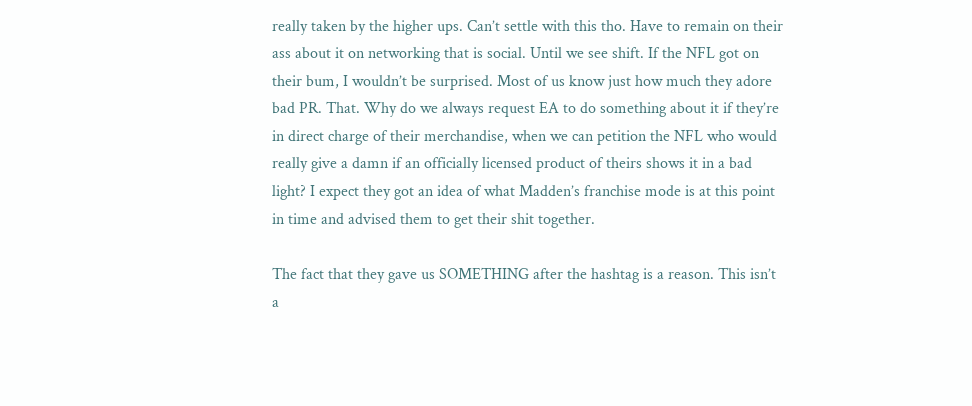really taken by the higher ups. Can’t settle with this tho. Have to remain on their ass about it on networking that is social. Until we see shift. If the NFL got on their bum, I wouldn’t be surprised. Most of us know just how much they adore bad PR. That. Why do we always request EA to do something about it if they’re in direct charge of their merchandise, when we can petition the NFL who would really give a damn if an officially licensed product of theirs shows it in a bad light? I expect they got an idea of what Madden’s franchise mode is at this point in time and advised them to get their shit together.

The fact that they gave us SOMETHING after the hashtag is a reason. This isn’t a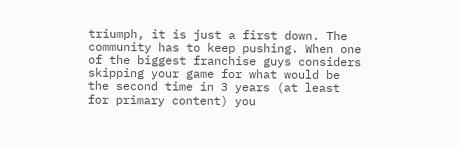triumph, it is just a first down. The community has to keep pushing. When one of the biggest franchise guys considers skipping your game for what would be the second time in 3 years (at least for primary content) you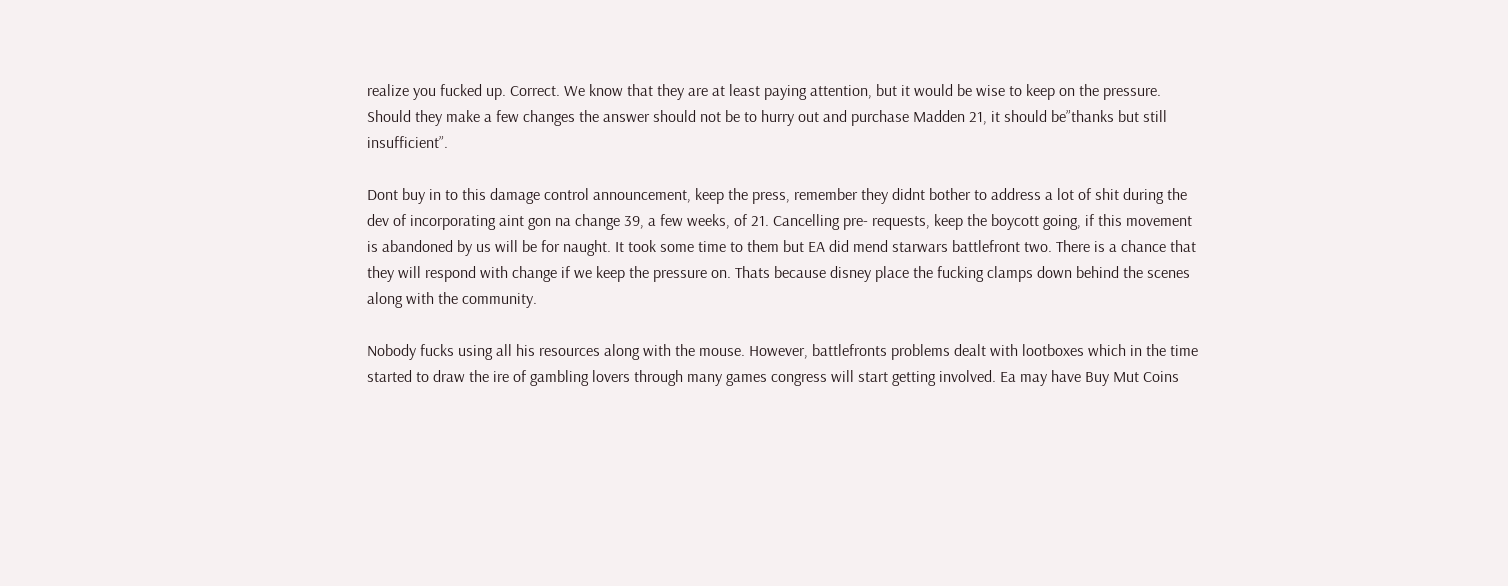realize you fucked up. Correct. We know that they are at least paying attention, but it would be wise to keep on the pressure. Should they make a few changes the answer should not be to hurry out and purchase Madden 21, it should be”thanks but still insufficient”.

Dont buy in to this damage control announcement, keep the press, remember they didnt bother to address a lot of shit during the dev of incorporating aint gon na change 39, a few weeks, of 21. Cancelling pre- requests, keep the boycott going, if this movement is abandoned by us will be for naught. It took some time to them but EA did mend starwars battlefront two. There is a chance that they will respond with change if we keep the pressure on. Thats because disney place the fucking clamps down behind the scenes along with the community.

Nobody fucks using all his resources along with the mouse. However, battlefronts problems dealt with lootboxes which in the time started to draw the ire of gambling lovers through many games congress will start getting involved. Ea may have Buy Mut Coins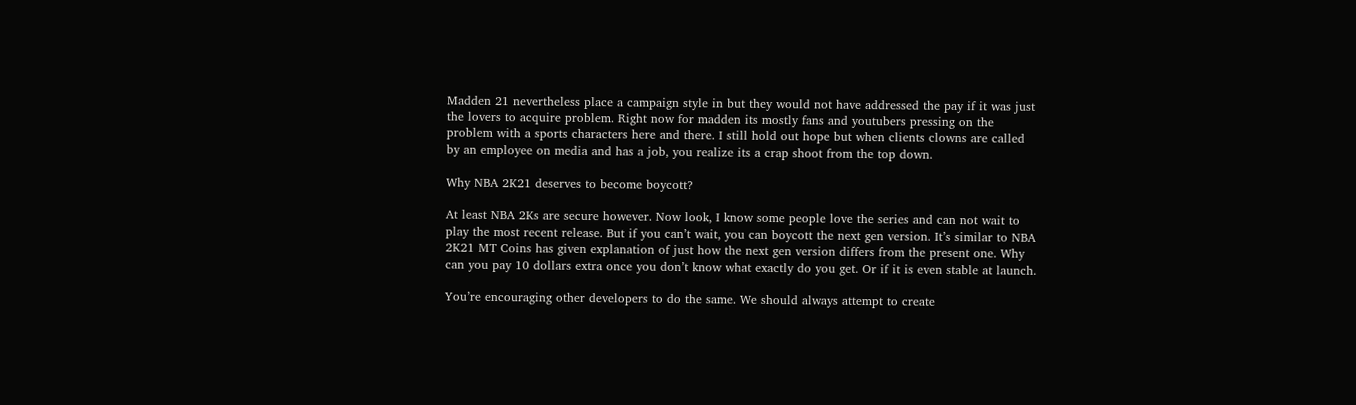Madden 21 nevertheless place a campaign style in but they would not have addressed the pay if it was just the lovers to acquire problem. Right now for madden its mostly fans and youtubers pressing on the problem with a sports characters here and there. I still hold out hope but when clients clowns are called by an employee on media and has a job, you realize its a crap shoot from the top down.

Why NBA 2K21 deserves to become boycott?

At least NBA 2Ks are secure however. Now look, I know some people love the series and can not wait to play the most recent release. But if you can’t wait, you can boycott the next gen version. It’s similar to NBA 2K21 MT Coins has given explanation of just how the next gen version differs from the present one. Why can you pay 10 dollars extra once you don’t know what exactly do you get. Or if it is even stable at launch.

You’re encouraging other developers to do the same. We should always attempt to create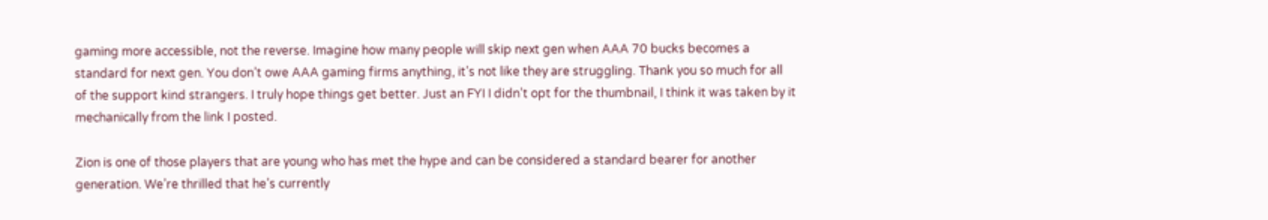gaming more accessible, not the reverse. Imagine how many people will skip next gen when AAA 70 bucks becomes a standard for next gen. You don’t owe AAA gaming firms anything, it’s not like they are struggling. Thank you so much for all of the support kind strangers. I truly hope things get better. Just an FYI I didn’t opt for the thumbnail, I think it was taken by it mechanically from the link I posted.

Zion is one of those players that are young who has met the hype and can be considered a standard bearer for another generation. We’re thrilled that he’s currently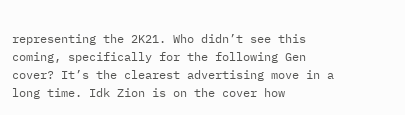representing the 2K21. Who didn’t see this coming, specifically for the following Gen cover? It’s the clearest advertising move in a long time. Idk Zion is on the cover how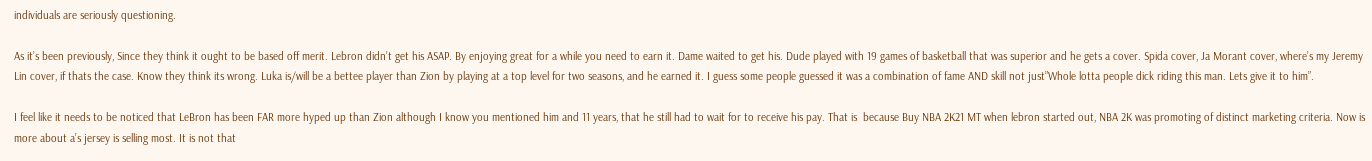individuals are seriously questioning.

As it’s been previously, Since they think it ought to be based off merit. Lebron didn’t get his ASAP. By enjoying great for a while you need to earn it. Dame waited to get his. Dude played with 19 games of basketball that was superior and he gets a cover. Spida cover, Ja Morant cover, where’s my Jeremy Lin cover, if thats the case. Know they think its wrong. Luka is/will be a bettee player than Zion by playing at a top level for two seasons, and he earned it. I guess some people guessed it was a combination of fame AND skill not just”Whole lotta people dick riding this man. Lets give it to him”.

I feel like it needs to be noticed that LeBron has been FAR more hyped up than Zion although I know you mentioned him and 11 years, that he still had to wait for to receive his pay. That is  because Buy NBA 2K21 MT when lebron started out, NBA 2K was promoting of distinct marketing criteria. Now is more about a’s jersey is selling most. It is not that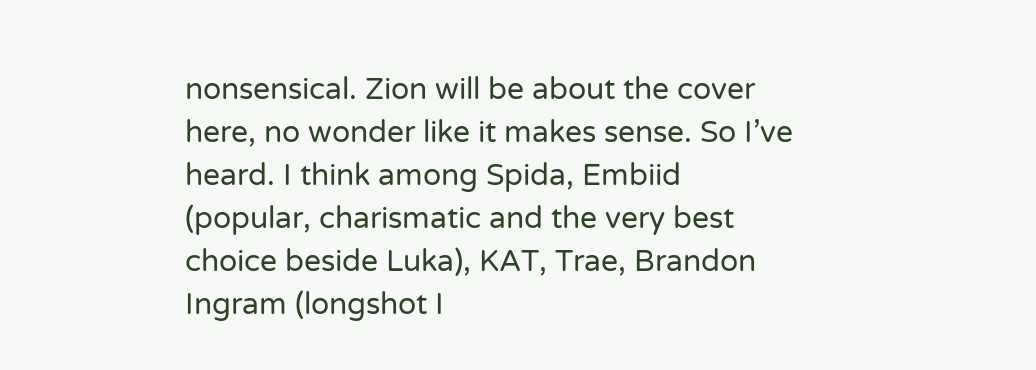nonsensical. Zion will be about the cover here, no wonder like it makes sense. So I’ve heard. I think among Spida, Embiid (popular, charismatic and the very best choice beside Luka), KAT, Trae, Brandon Ingram (longshot I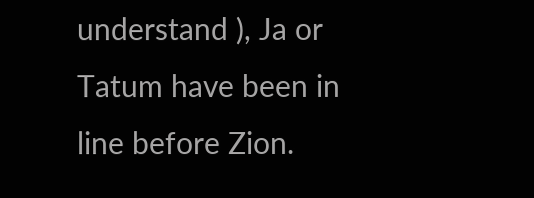understand ), Ja or Tatum have been in line before Zion.